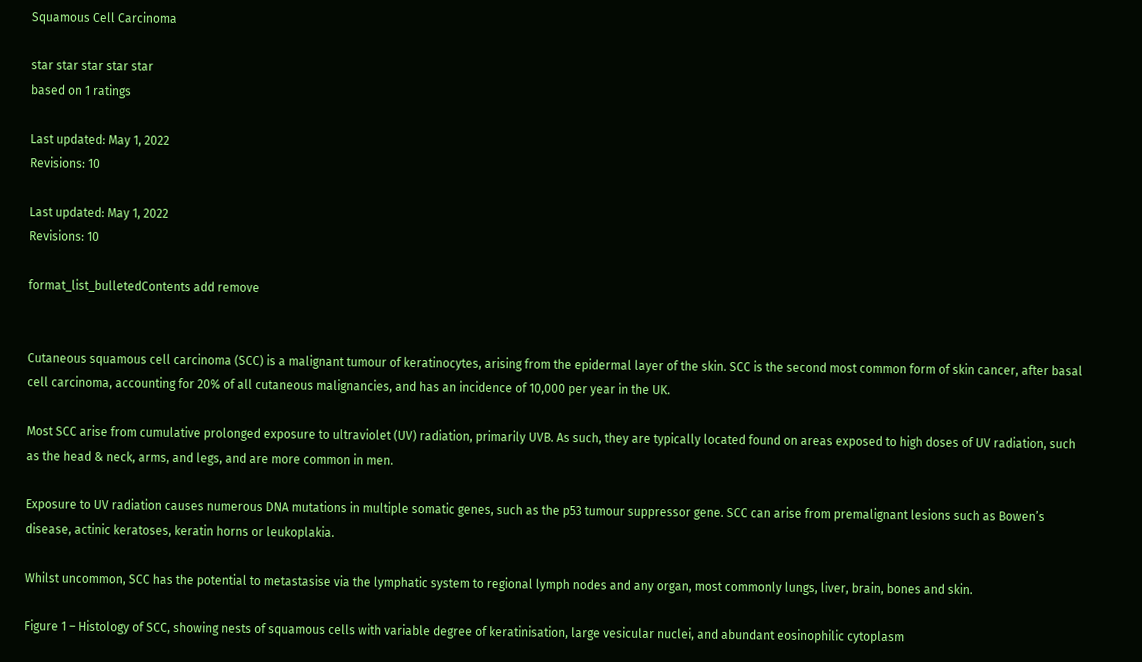Squamous Cell Carcinoma

star star star star star
based on 1 ratings

Last updated: May 1, 2022
Revisions: 10

Last updated: May 1, 2022
Revisions: 10

format_list_bulletedContents add remove


Cutaneous squamous cell carcinoma (SCC) is a malignant tumour of keratinocytes, arising from the epidermal layer of the skin. SCC is the second most common form of skin cancer, after basal cell carcinoma, accounting for 20% of all cutaneous malignancies, and has an incidence of 10,000 per year in the UK.

Most SCC arise from cumulative prolonged exposure to ultraviolet (UV) radiation, primarily UVB. As such, they are typically located found on areas exposed to high doses of UV radiation, such as the head & neck, arms, and legs, and are more common in men.

Exposure to UV radiation causes numerous DNA mutations in multiple somatic genes, such as the p53 tumour suppressor gene. SCC can arise from premalignant lesions such as Bowen’s disease, actinic keratoses, keratin horns or leukoplakia.

Whilst uncommon, SCC has the potential to metastasise via the lymphatic system to regional lymph nodes and any organ, most commonly lungs, liver, brain, bones and skin.

Figure 1 – Histology of SCC, showing nests of squamous cells with variable degree of keratinisation, large vesicular nuclei, and abundant eosinophilic cytoplasm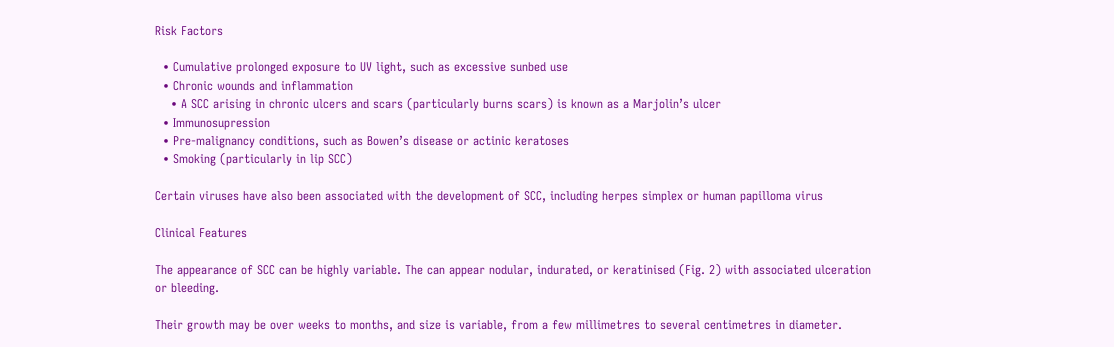Risk Factors

  • Cumulative prolonged exposure to UV light, such as excessive sunbed use
  • Chronic wounds and inflammation
    • A SCC arising in chronic ulcers and scars (particularly burns scars) is known as a Marjolin’s ulcer
  • Immunosupression
  • Pre-malignancy conditions, such as Bowen’s disease or actinic keratoses
  • Smoking (particularly in lip SCC)

Certain viruses have also been associated with the development of SCC, including herpes simplex or human papilloma virus

Clinical Features

The appearance of SCC can be highly variable. The can appear nodular, indurated, or keratinised (Fig. 2) with associated ulceration or bleeding.

Their growth may be over weeks to months, and size is variable, from a few millimetres to several centimetres in diameter.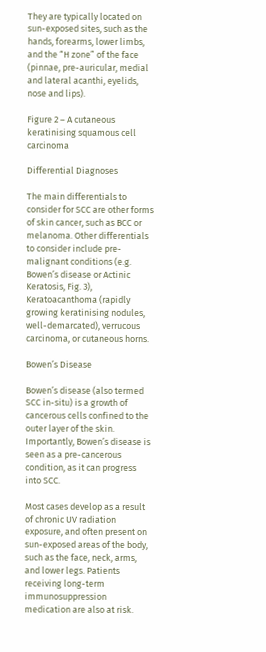They are typically located on sun-exposed sites, such as the hands, forearms, lower limbs, and the “H zone” of the face (pinnae, pre-auricular, medial and lateral acanthi, eyelids, nose and lips).

Figure 2 – A cutaneous keratinising squamous cell carcinoma

Differential Diagnoses

The main differentials to consider for SCC are other forms of skin cancer, such as BCC or melanoma. Other differentials to consider include pre-malignant conditions (e.g. Bowen’s disease or Actinic Keratosis, Fig. 3), Keratoacanthoma (rapidly growing keratinising nodules, well-demarcated), verrucous carcinoma, or cutaneous horns.

Bowen’s Disease

Bowen’s disease (also termed SCC in-situ) is a growth of cancerous cells confined to the outer layer of the skin. Importantly, Bowen’s disease is seen as a pre-cancerous condition, as it can progress into SCC.

Most cases develop as a result of chronic UV radiation exposure, and often present on sun-exposed areas of the body, such as the face, neck, arms, and lower legs. Patients receiving long-term immunosuppression medication are also at risk.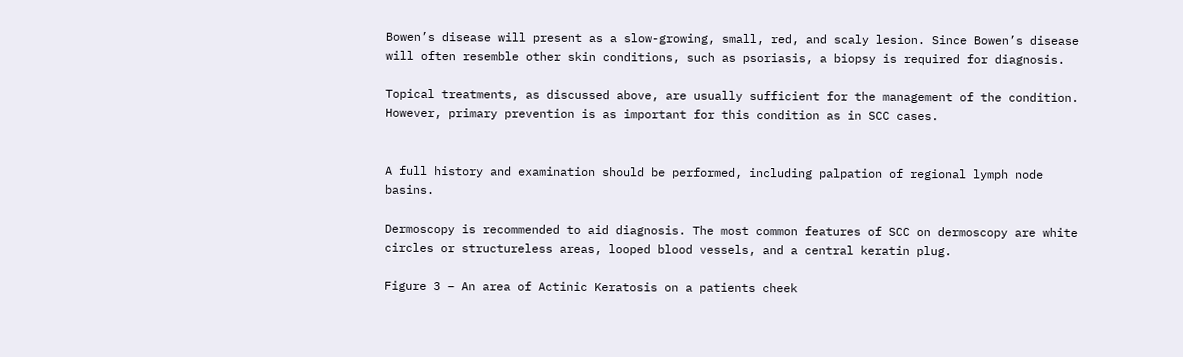Bowen’s disease will present as a slow-growing, small, red, and scaly lesion. Since Bowen’s disease will often resemble other skin conditions, such as psoriasis, a biopsy is required for diagnosis.

Topical treatments, as discussed above, are usually sufficient for the management of the condition. However, primary prevention is as important for this condition as in SCC cases.


A full history and examination should be performed, including palpation of regional lymph node basins.

Dermoscopy is recommended to aid diagnosis. The most common features of SCC on dermoscopy are white circles or structureless areas, looped blood vessels, and a central keratin plug.

Figure 3 – An area of Actinic Keratosis on a patients cheek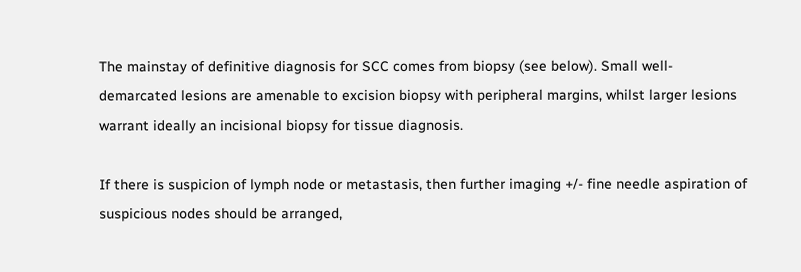The mainstay of definitive diagnosis for SCC comes from biopsy (see below). Small well-demarcated lesions are amenable to excision biopsy with peripheral margins, whilst larger lesions warrant ideally an incisional biopsy for tissue diagnosis.

If there is suspicion of lymph node or metastasis, then further imaging +/- fine needle aspiration of suspicious nodes should be arranged,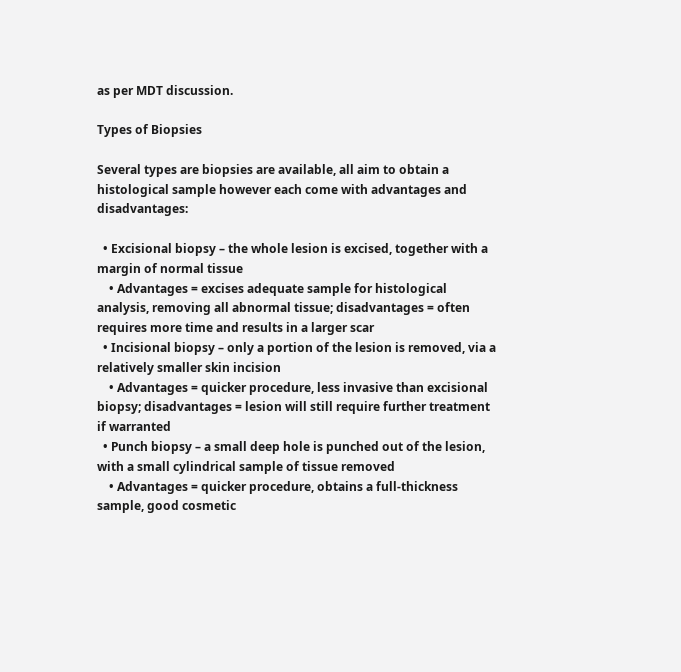as per MDT discussion.

Types of Biopsies

Several types are biopsies are available, all aim to obtain a histological sample however each come with advantages and disadvantages:

  • Excisional biopsy – the whole lesion is excised, together with a margin of normal tissue
    • Advantages = excises adequate sample for histological analysis, removing all abnormal tissue; disadvantages = often requires more time and results in a larger scar
  • Incisional biopsy – only a portion of the lesion is removed, via a relatively smaller skin incision
    • Advantages = quicker procedure, less invasive than excisional biopsy; disadvantages = lesion will still require further treatment if warranted
  • Punch biopsy – a small deep hole is punched out of the lesion, with a small cylindrical sample of tissue removed
    • Advantages = quicker procedure, obtains a full-thickness sample, good cosmetic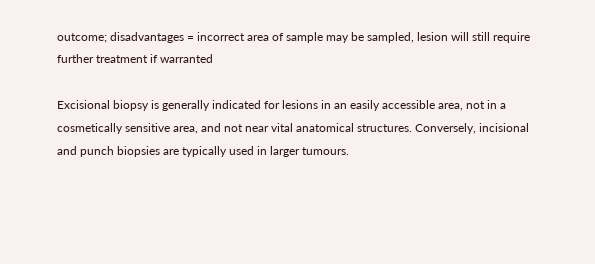outcome; disadvantages = incorrect area of sample may be sampled, lesion will still require further treatment if warranted

Excisional biopsy is generally indicated for lesions in an easily accessible area, not in a cosmetically sensitive area, and not near vital anatomical structures. Conversely, incisional and punch biopsies are typically used in larger tumours.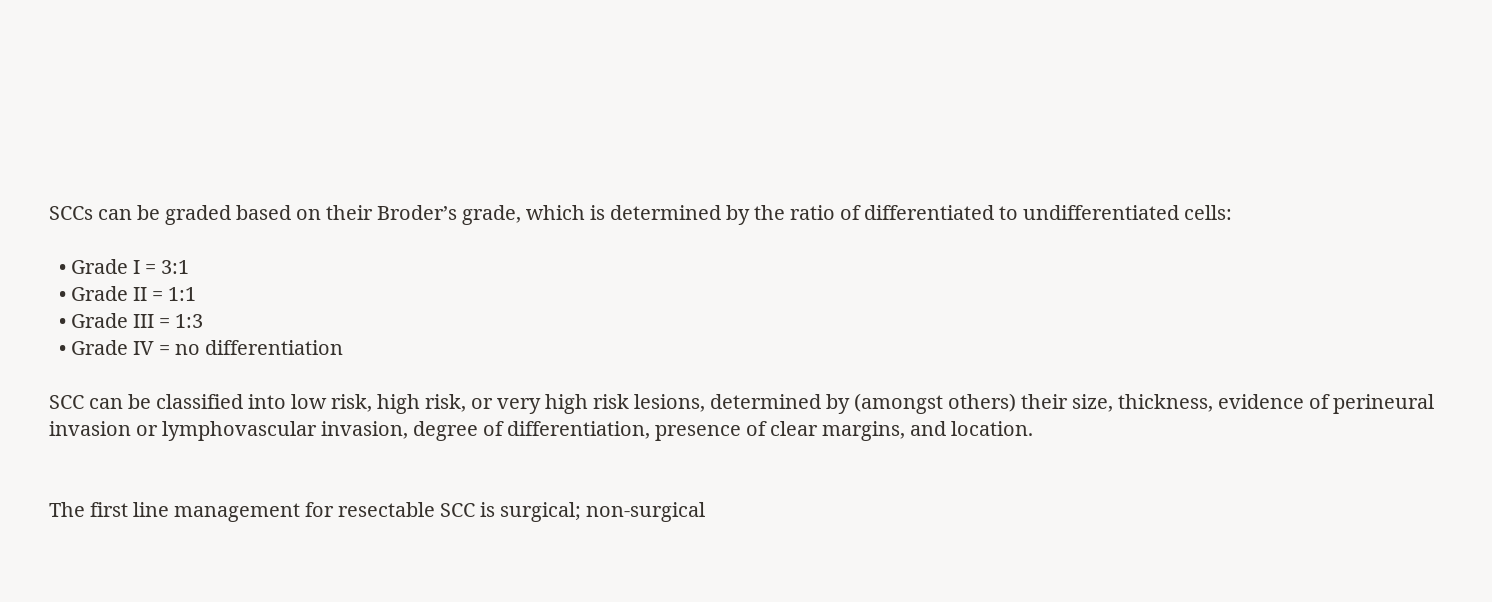SCCs can be graded based on their Broder’s grade, which is determined by the ratio of differentiated to undifferentiated cells:

  • Grade I = 3:1
  • Grade II = 1:1
  • Grade III = 1:3
  • Grade IV = no differentiation

SCC can be classified into low risk, high risk, or very high risk lesions, determined by (amongst others) their size, thickness, evidence of perineural invasion or lymphovascular invasion, degree of differentiation, presence of clear margins, and location.


The first line management for resectable SCC is surgical; non-surgical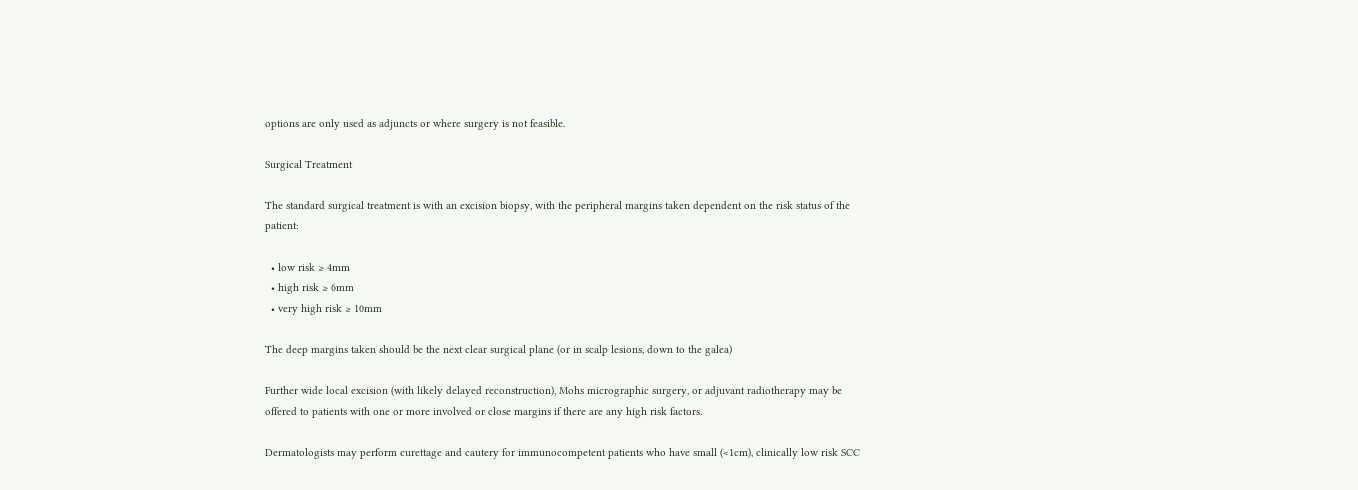options are only used as adjuncts or where surgery is not feasible.

Surgical Treatment

The standard surgical treatment is with an excision biopsy, with the peripheral margins taken dependent on the risk status of the patient:

  • low risk ≥ 4mm
  • high risk ≥ 6mm
  • very high risk ≥ 10mm

The deep margins taken should be the next clear surgical plane (or in scalp lesions, down to the galea)

Further wide local excision (with likely delayed reconstruction), Mohs micrographic surgery, or adjuvant radiotherapy may be offered to patients with one or more involved or close margins if there are any high risk factors.

Dermatologists may perform curettage and cautery for immunocompetent patients who have small (<1cm), clinically low risk SCC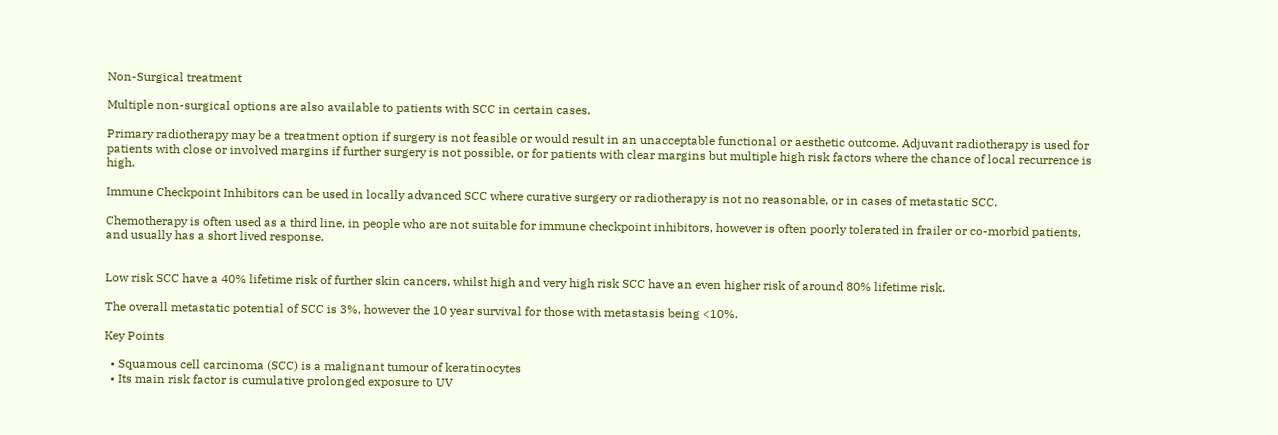Non-Surgical treatment

Multiple non-surgical options are also available to patients with SCC in certain cases.

Primary radiotherapy may be a treatment option if surgery is not feasible or would result in an unacceptable functional or aesthetic outcome. Adjuvant radiotherapy is used for patients with close or involved margins if further surgery is not possible, or for patients with clear margins but multiple high risk factors where the chance of local recurrence is high.

Immune Checkpoint Inhibitors can be used in locally advanced SCC where curative surgery or radiotherapy is not no reasonable, or in cases of metastatic SCC.

Chemotherapy is often used as a third line, in people who are not suitable for immune checkpoint inhibitors, however is often poorly tolerated in frailer or co-morbid patients, and usually has a short lived response.


Low risk SCC have a 40% lifetime risk of further skin cancers, whilst high and very high risk SCC have an even higher risk of around 80% lifetime risk.

The overall metastatic potential of SCC is 3%, however the 10 year survival for those with metastasis being <10%.

Key Points

  • Squamous cell carcinoma (SCC) is a malignant tumour of keratinocytes
  • Its main risk factor is cumulative prolonged exposure to UV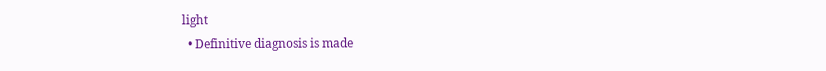light
  • Definitive diagnosis is made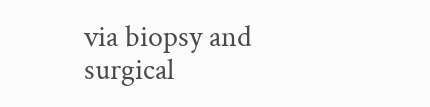via biopsy and surgical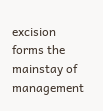excision forms the mainstay of management